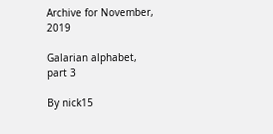Archive for November, 2019

Galarian alphabet, part 3

By nick15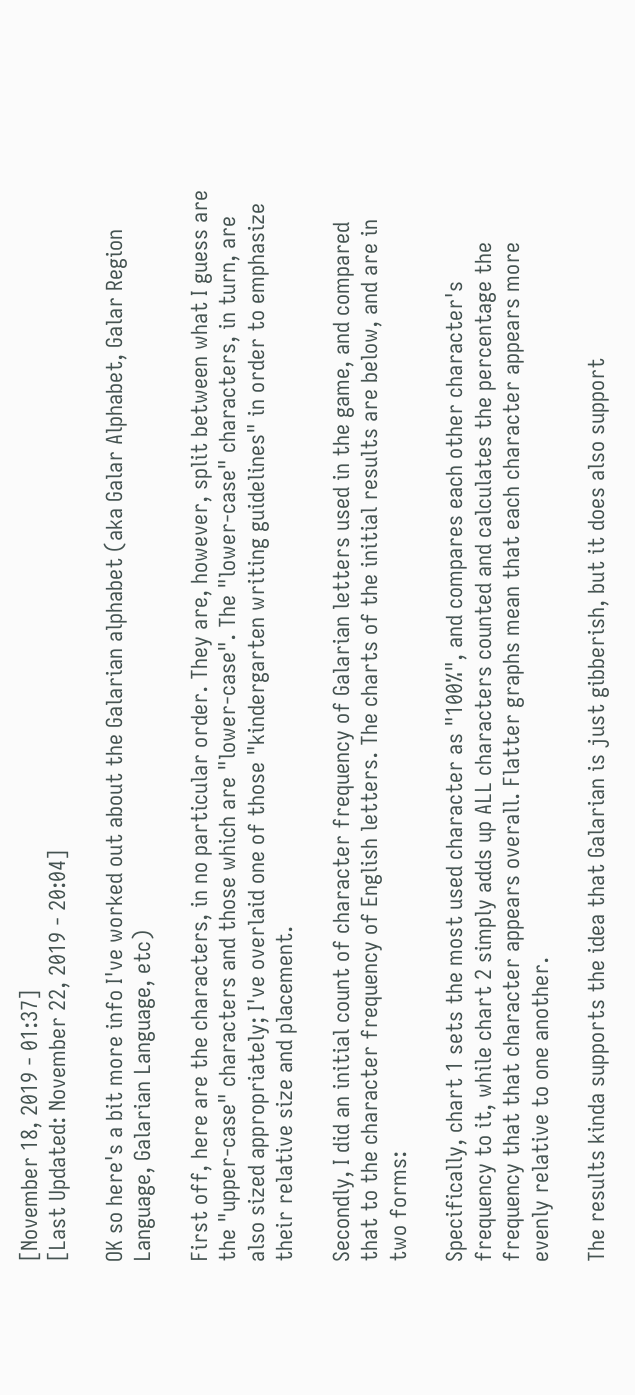[November 18, 2019 - 01:37]
[Last Updated: November 22, 2019 - 20:04]

OK so here's a bit more info I've worked out about the Galarian alphabet (aka Galar Alphabet, Galar Region Language, Galarian Language, etc)

First off, here are the characters, in no particular order. They are, however, split between what I guess are the "upper-case" characters and those which are "lower-case". The "lower-case" characters, in turn, are also sized appropriately; I've overlaid one of those "kindergarten writing guidelines" in order to emphasize their relative size and placement.

Secondly, I did an initial count of character frequency of Galarian letters used in the game, and compared that to the character frequency of English letters. The charts of the initial results are below, and are in two forms:

Specifically, chart 1 sets the most used character as "100%", and compares each other character's frequency to it, while chart 2 simply adds up ALL characters counted and calculates the percentage the frequency that that character appears overall. Flatter graphs mean that each character appears more evenly relative to one another.

The results kinda supports the idea that Galarian is just gibberish, but it does also support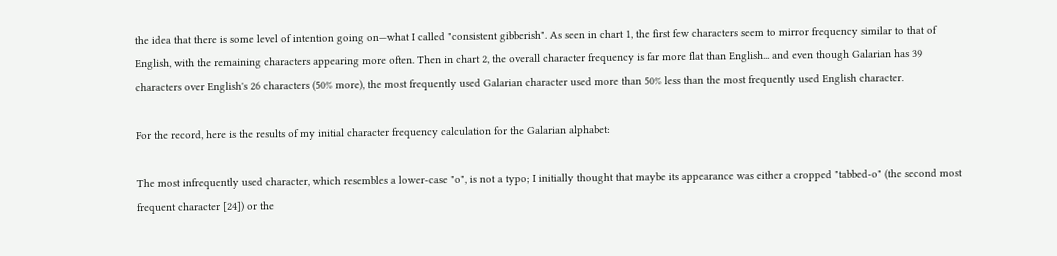the idea that there is some level of intention going on—what I called "consistent gibberish". As seen in chart 1, the first few characters seem to mirror frequency similar to that of English, with the remaining characters appearing more often. Then in chart 2, the overall character frequency is far more flat than English... and even though Galarian has 39 characters over English's 26 characters (50% more), the most frequently used Galarian character used more than 50% less than the most frequently used English character.

For the record, here is the results of my initial character frequency calculation for the Galarian alphabet:

The most infrequently used character, which resembles a lower-case "o", is not a typo; I initially thought that maybe its appearance was either a cropped "tabbed-o" (the second most frequent character [24]) or the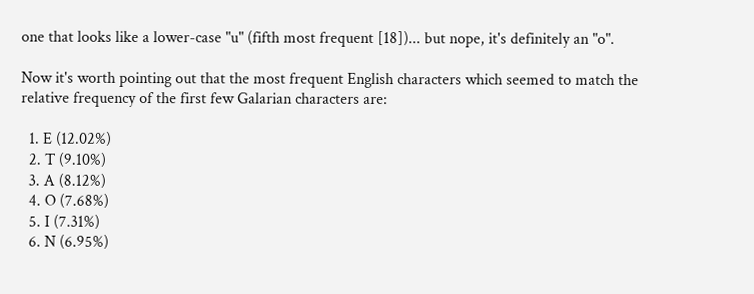one that looks like a lower-case "u" (fifth most frequent [18])... but nope, it's definitely an "o".

Now it's worth pointing out that the most frequent English characters which seemed to match the relative frequency of the first few Galarian characters are:

  1. E (12.02%)
  2. T (9.10%)
  3. A (8.12%)
  4. O (7.68%)
  5. I (7.31%)
  6. N (6.95%)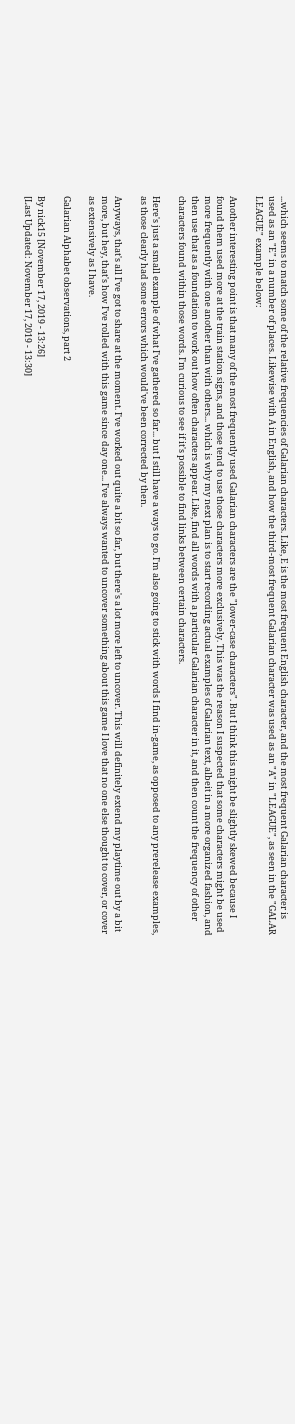...which seems to match some of the relative frequencies of Galarian characters. Like, E is the most frequent English character, and the most frequent Galarian character is used as an "E" in a number of places. Likewise with A in English, and how the third-most frequent Galarian character was used as an "A" in "LEAGUE", as seen in the "GALAR LEAGUE" example below:

Another interesting point is that many of the most frequently used Galarian characters are the "lower-case characters". But I think this might be slightly skewed because I found them used more at the train station signs, and those tend to use those characters more exclusively. This was the reason I suspected that some characters might be used more frequently with one another than with others... which is why my next plan is to start recording actual examples of Galarian text, albeit in a more organized fashion, and then use that as a foundation to work out how often characters appear. Like, find all words with a particular Galarian character in it, and then count the frequency of other characters found within those words. I'm curious to see if it's possible to find links between certain characters.

Here's just a small example of what I've gathered so far... but I still have a ways to go. I'm also going to stick with words I find in-game, as opposed to any prerelease examples, as those clearly had some errors which would've been corrected by then.

Anyways, that's all I've got to share at the moment. I've worked out quite a bit so far, but there's a lot more left to uncover. This will definitely extend my playtime out by a bit more, but hey, that's how I've rolled with this game since day one... I've always wanted to uncover something about this game I love that no one else thought to cover, or cover as extensively as I have.

Galarian Alphabet observations, part 2

By nick15 [November 17, 2019 - 13:26]
[Last Updated: November 17, 2019 - 13:30]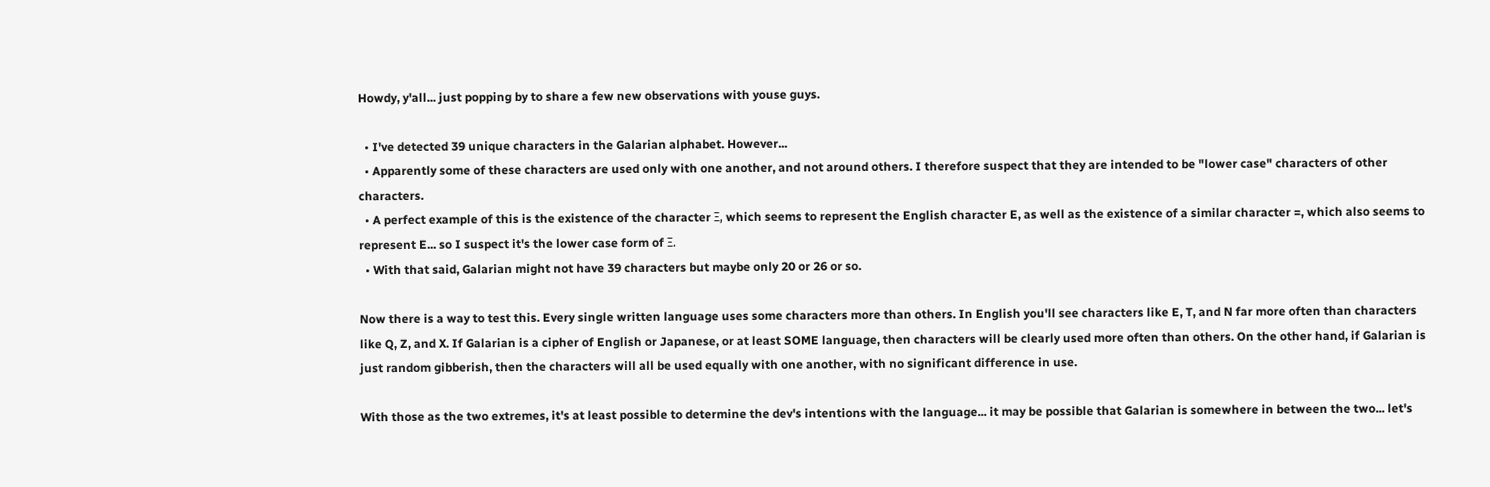Howdy, y'all... just popping by to share a few new observations with youse guys.

  • I've detected 39 unique characters in the Galarian alphabet. However...
  • Apparently some of these characters are used only with one another, and not around others. I therefore suspect that they are intended to be "lower case" characters of other characters.
  • A perfect example of this is the existence of the character Ξ, which seems to represent the English character E, as well as the existence of a similar character =, which also seems to represent E... so I suspect it's the lower case form of Ξ.
  • With that said, Galarian might not have 39 characters but maybe only 20 or 26 or so.

Now there is a way to test this. Every single written language uses some characters more than others. In English you'll see characters like E, T, and N far more often than characters like Q, Z, and X. If Galarian is a cipher of English or Japanese, or at least SOME language, then characters will be clearly used more often than others. On the other hand, if Galarian is just random gibberish, then the characters will all be used equally with one another, with no significant difference in use.

With those as the two extremes, it's at least possible to determine the dev's intentions with the language... it may be possible that Galarian is somewhere in between the two... let's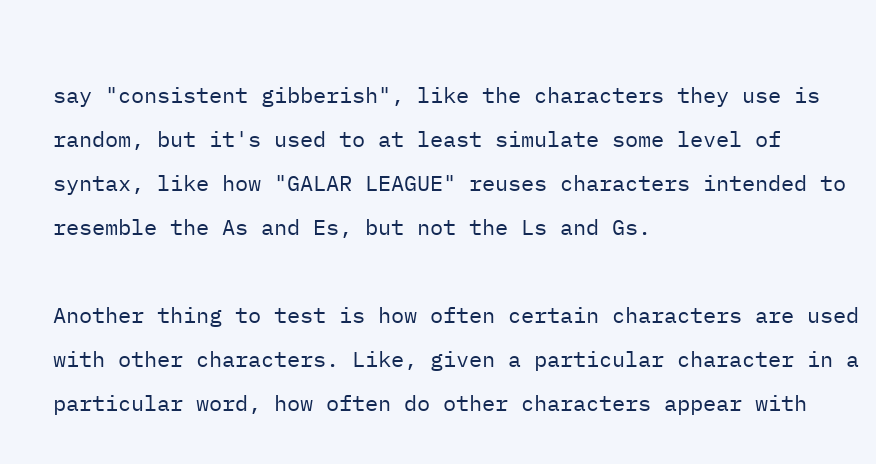say "consistent gibberish", like the characters they use is random, but it's used to at least simulate some level of syntax, like how "GALAR LEAGUE" reuses characters intended to resemble the As and Es, but not the Ls and Gs.

Another thing to test is how often certain characters are used with other characters. Like, given a particular character in a particular word, how often do other characters appear with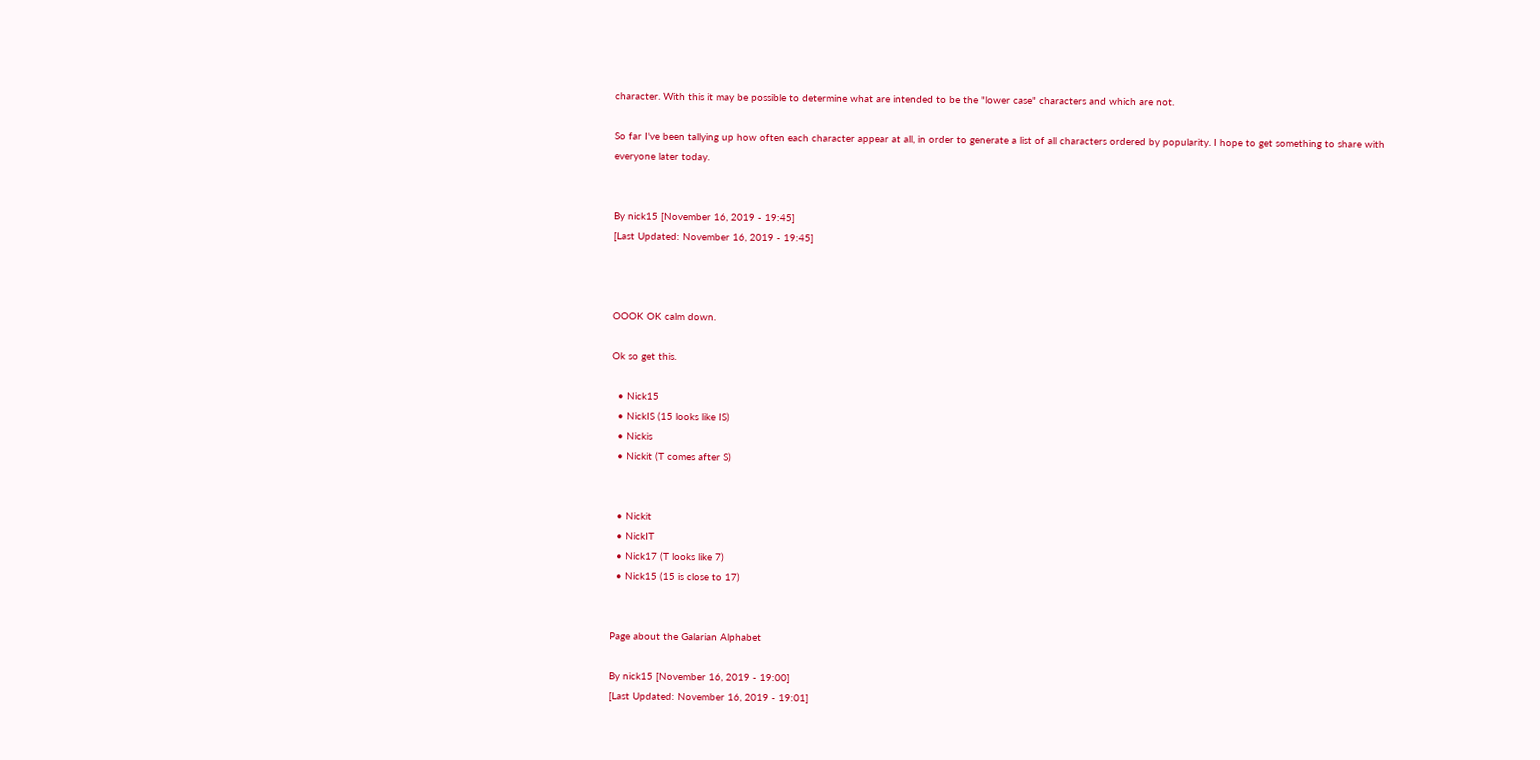character. With this it may be possible to determine what are intended to be the "lower case" characters and which are not.

So far I've been tallying up how often each character appear at all, in order to generate a list of all characters ordered by popularity. I hope to get something to share with everyone later today.


By nick15 [November 16, 2019 - 19:45]
[Last Updated: November 16, 2019 - 19:45]



OOOK OK calm down.

Ok so get this.

  • Nick15
  • NickIS (15 looks like IS)
  • Nickis
  • Nickit (T comes after S)


  • Nickit
  • NickIT
  • Nick17 (T looks like 7)
  • Nick15 (15 is close to 17)


Page about the Galarian Alphabet

By nick15 [November 16, 2019 - 19:00]
[Last Updated: November 16, 2019 - 19:01]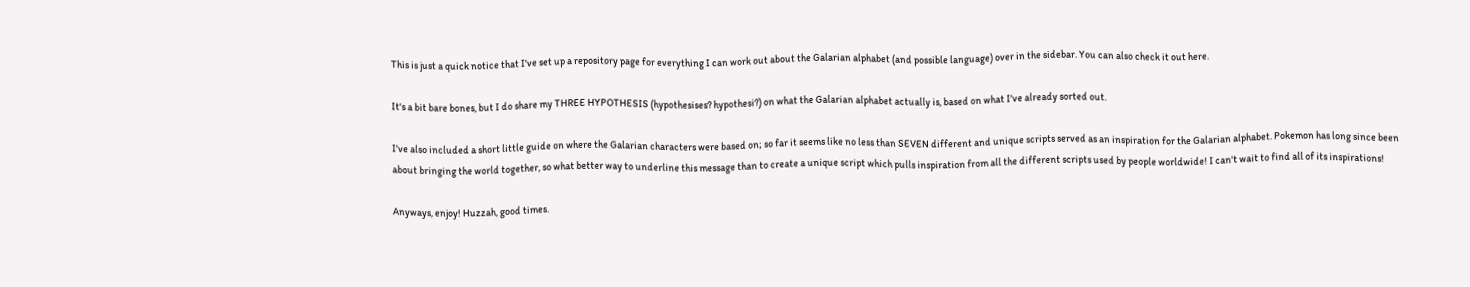This is just a quick notice that I've set up a repository page for everything I can work out about the Galarian alphabet (and possible language) over in the sidebar. You can also check it out here.

It's a bit bare bones, but I do share my THREE HYPOTHESIS (hypothesises? hypothesi?) on what the Galarian alphabet actually is, based on what I've already sorted out.

I've also included a short little guide on where the Galarian characters were based on; so far it seems like no less than SEVEN different and unique scripts served as an inspiration for the Galarian alphabet. Pokemon has long since been about bringing the world together, so what better way to underline this message than to create a unique script which pulls inspiration from all the different scripts used by people worldwide! I can't wait to find all of its inspirations!

Anyways, enjoy! Huzzah, good times.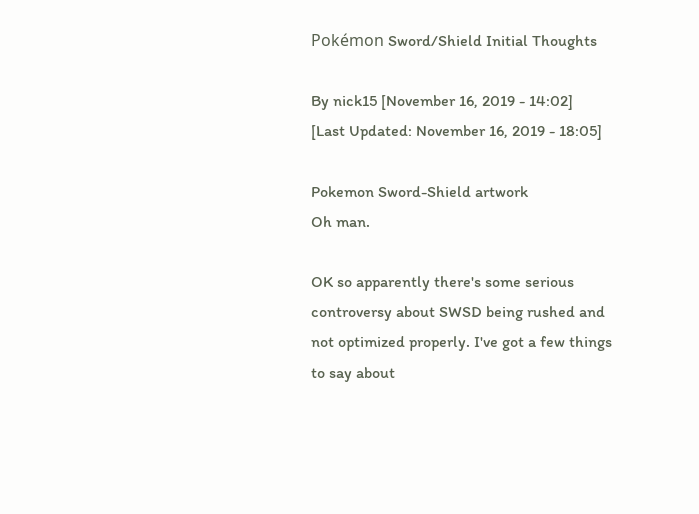Pokémon Sword/Shield Initial Thoughts

By nick15 [November 16, 2019 - 14:02]
[Last Updated: November 16, 2019 - 18:05]

Pokemon Sword-Shield artwork
Oh man.

OK so apparently there's some serious controversy about SWSD being rushed and not optimized properly. I've got a few things to say about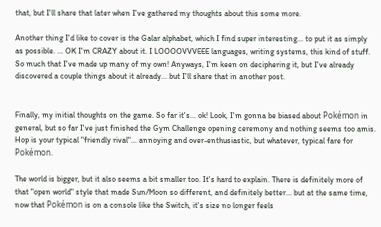that, but I'll share that later when I've gathered my thoughts about this some more.

Another thing I'd like to cover is the Galar alphabet, which I find super interesting... to put it as simply as possible. ... OK I'm CRAZY about it. I LOOOOVVVEEE languages, writing systems, this kind of stuff. So much that I've made up many of my own! Anyways, I'm keen on deciphering it, but I've already discovered a couple things about it already... but I'll share that in another post.


Finally, my initial thoughts on the game. So far it's... ok! Look, I'm gonna be biased about Pokémon in general, but so far I've just finished the Gym Challenge opening ceremony and nothing seems too amis. Hop is your typical "friendly rival"... annoying and over-enthusiastic, but whatever, typical fare for Pokémon.

The world is bigger, but it also seems a bit smaller too. It's hard to explain. There is definitely more of that "open world" style that made Sun/Moon so different, and definitely better... but at the same time, now that Pokémon is on a console like the Switch, it's size no longer feels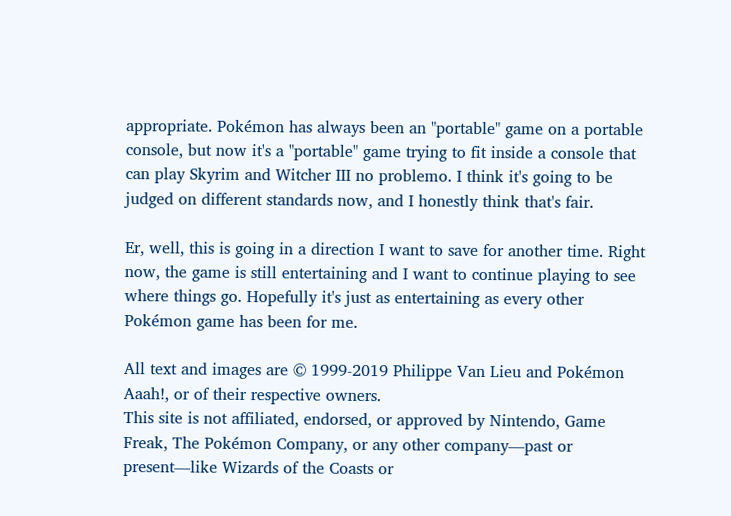appropriate. Pokémon has always been an "portable" game on a portable console, but now it's a "portable" game trying to fit inside a console that can play Skyrim and Witcher III no problemo. I think it's going to be judged on different standards now, and I honestly think that's fair.

Er, well, this is going in a direction I want to save for another time. Right now, the game is still entertaining and I want to continue playing to see where things go. Hopefully it's just as entertaining as every other Pokémon game has been for me.

All text and images are © 1999-2019 Philippe Van Lieu and Pokémon Aaah!, or of their respective owners.
This site is not affiliated, endorsed, or approved by Nintendo, Game Freak, The Pokémon Company, or any other company—past or present—like Wizards of the Coasts or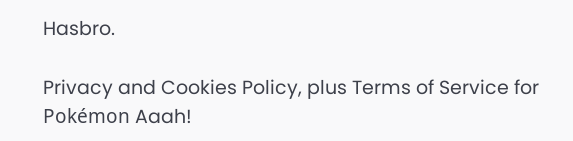Hasbro.

Privacy and Cookies Policy, plus Terms of Service for Pokémon Aaah!